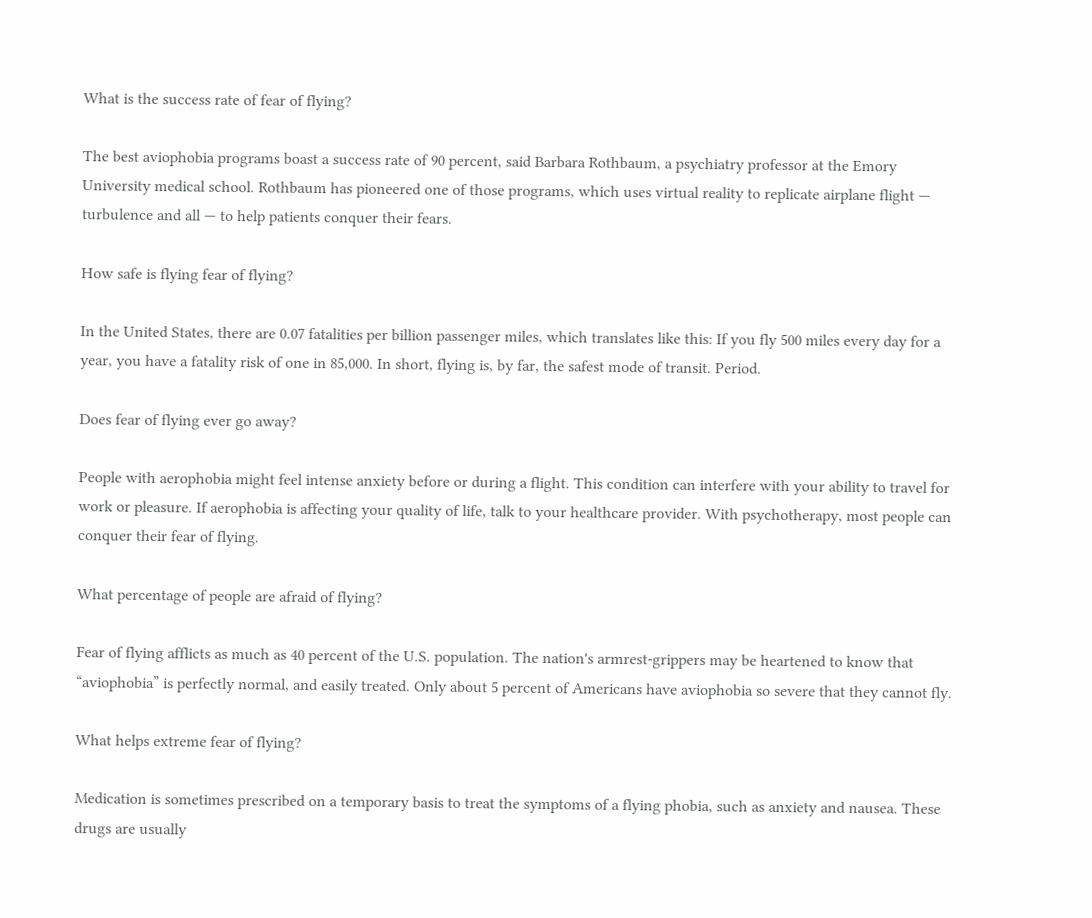What is the success rate of fear of flying?

The best aviophobia programs boast a success rate of 90 percent, said Barbara Rothbaum, a psychiatry professor at the Emory University medical school. Rothbaum has pioneered one of those programs, which uses virtual reality to replicate airplane flight — turbulence and all — to help patients conquer their fears.

How safe is flying fear of flying?

In the United States, there are 0.07 fatalities per billion passenger miles, which translates like this: If you fly 500 miles every day for a year, you have a fatality risk of one in 85,000. In short, flying is, by far, the safest mode of transit. Period.

Does fear of flying ever go away?

People with aerophobia might feel intense anxiety before or during a flight. This condition can interfere with your ability to travel for work or pleasure. If aerophobia is affecting your quality of life, talk to your healthcare provider. With psychotherapy, most people can conquer their fear of flying.

What percentage of people are afraid of flying?

Fear of flying afflicts as much as 40 percent of the U.S. population. The nation's armrest-grippers may be heartened to know that “aviophobia” is perfectly normal, and easily treated. Only about 5 percent of Americans have aviophobia so severe that they cannot fly.

What helps extreme fear of flying?

Medication is sometimes prescribed on a temporary basis to treat the symptoms of a flying phobia, such as anxiety and nausea. These drugs are usually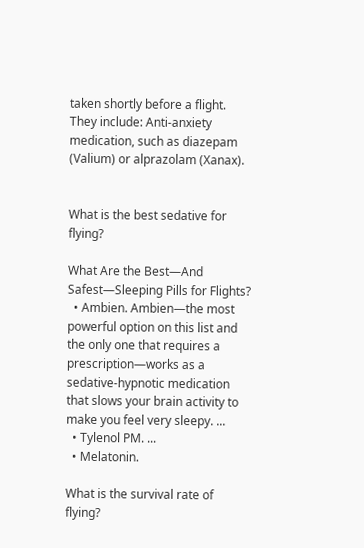taken shortly before a flight. They include: Anti-anxiety medication, such as diazepam (Valium) or alprazolam (Xanax).


What is the best sedative for flying?

What Are the Best—And Safest—Sleeping Pills for Flights?
  • Ambien. Ambien—the most powerful option on this list and the only one that requires a prescription—works as a sedative-hypnotic medication that slows your brain activity to make you feel very sleepy. ...
  • Tylenol PM. ...
  • Melatonin.

What is the survival rate of flying?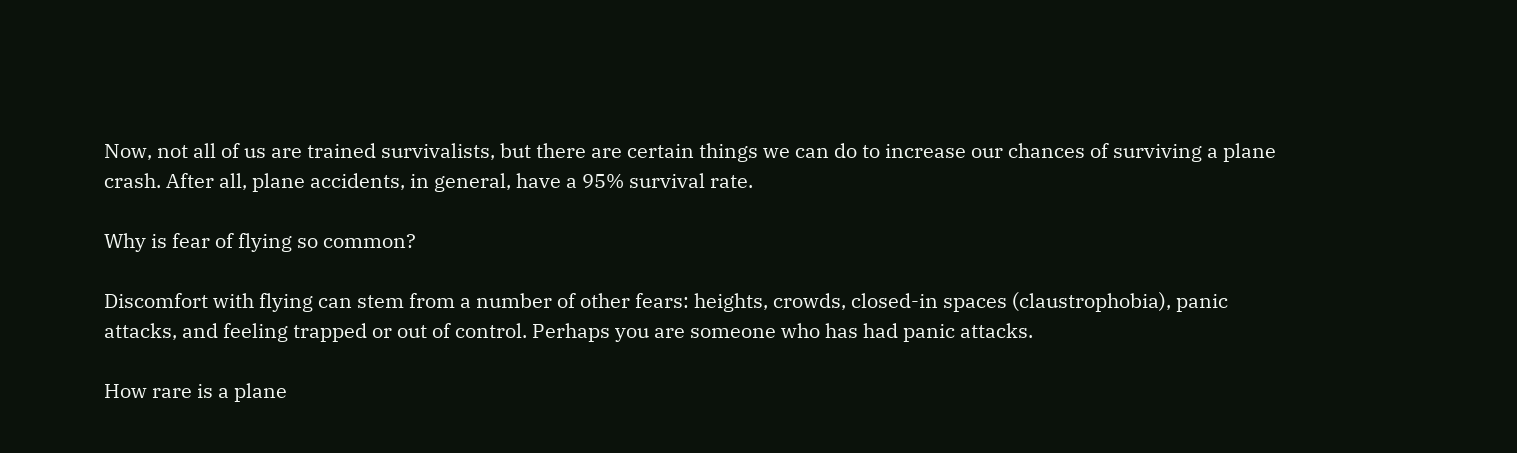Now, not all of us are trained survivalists, but there are certain things we can do to increase our chances of surviving a plane crash. After all, plane accidents, in general, have a 95% survival rate.

Why is fear of flying so common?

Discomfort with flying can stem from a number of other fears: heights, crowds, closed-in spaces (claustrophobia), panic attacks, and feeling trapped or out of control. Perhaps you are someone who has had panic attacks.

How rare is a plane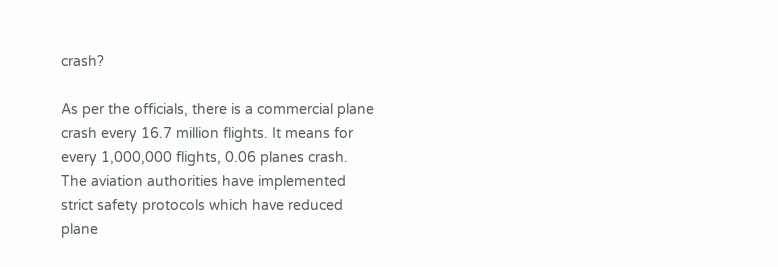crash?

As per the officials, there is a commercial plane crash every 16.7 million flights. It means for every 1,000,000 flights, 0.06 planes crash. The aviation authorities have implemented strict safety protocols which have reduced plane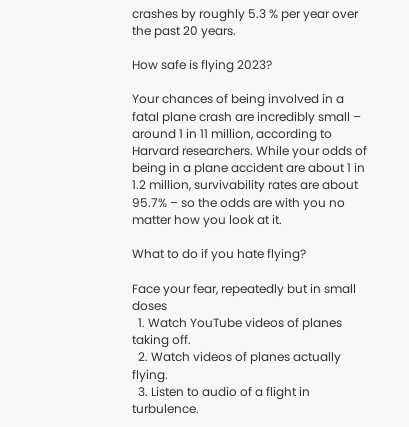crashes by roughly 5.3 % per year over the past 20 years.

How safe is flying 2023?

Your chances of being involved in a fatal plane crash are incredibly small – around 1 in 11 million, according to Harvard researchers. While your odds of being in a plane accident are about 1 in 1.2 million, survivability rates are about 95.7% – so the odds are with you no matter how you look at it.

What to do if you hate flying?

Face your fear, repeatedly but in small doses
  1. Watch YouTube videos of planes taking off.
  2. Watch videos of planes actually flying.
  3. Listen to audio of a flight in turbulence.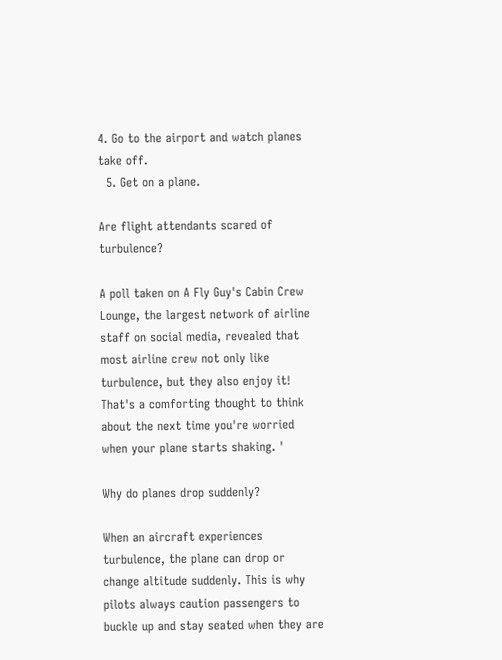4. Go to the airport and watch planes take off.
  5. Get on a plane.

Are flight attendants scared of turbulence?

A poll taken on A Fly Guy's Cabin Crew Lounge, the largest network of airline staff on social media, revealed that most airline crew not only like turbulence, but they also enjoy it! That's a comforting thought to think about the next time you're worried when your plane starts shaking. '

Why do planes drop suddenly?

When an aircraft experiences turbulence, the plane can drop or change altitude suddenly. This is why pilots always caution passengers to buckle up and stay seated when they are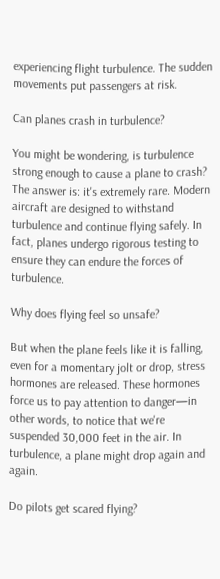experiencing flight turbulence. The sudden movements put passengers at risk.

Can planes crash in turbulence?

You might be wondering, is turbulence strong enough to cause a plane to crash? The answer is: it's extremely rare. Modern aircraft are designed to withstand turbulence and continue flying safely. In fact, planes undergo rigorous testing to ensure they can endure the forces of turbulence.

Why does flying feel so unsafe?

But when the plane feels like it is falling, even for a momentary jolt or drop, stress hormones are released. These hormones force us to pay attention to danger—in other words, to notice that we're suspended 30,000 feet in the air. In turbulence, a plane might drop again and again.

Do pilots get scared flying?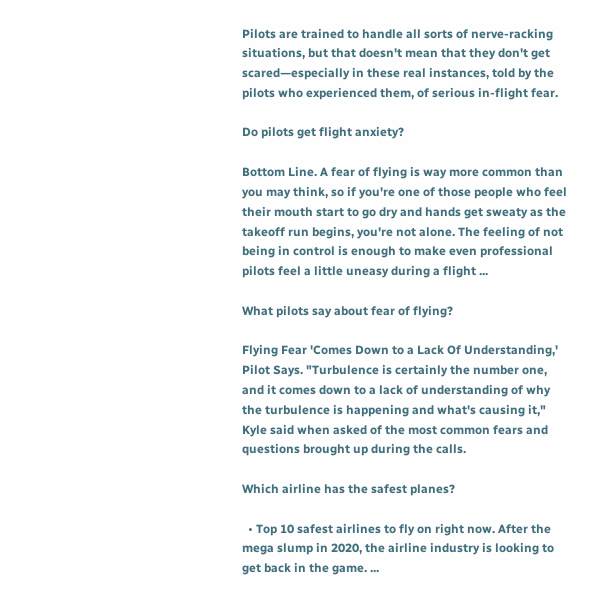Pilots are trained to handle all sorts of nerve-racking situations, but that doesn't mean that they don't get scared—especially in these real instances, told by the pilots who experienced them, of serious in-flight fear.

Do pilots get flight anxiety?

Bottom Line. A fear of flying is way more common than you may think, so if you're one of those people who feel their mouth start to go dry and hands get sweaty as the takeoff run begins, you're not alone. The feeling of not being in control is enough to make even professional pilots feel a little uneasy during a flight ...

What pilots say about fear of flying?

Flying Fear 'Comes Down to a Lack Of Understanding,' Pilot Says. "Turbulence is certainly the number one, and it comes down to a lack of understanding of why the turbulence is happening and what's causing it," Kyle said when asked of the most common fears and questions brought up during the calls.

Which airline has the safest planes?

  • Top 10 safest airlines to fly on right now. After the mega slump in 2020, the airline industry is looking to get back in the game. ...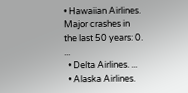• Hawaiian Airlines. Major crashes in the last 50 years: 0. ...
  • Delta Airlines. ...
  • Alaska Airlines.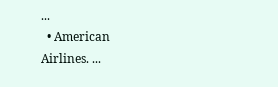...
  • American Airlines. ...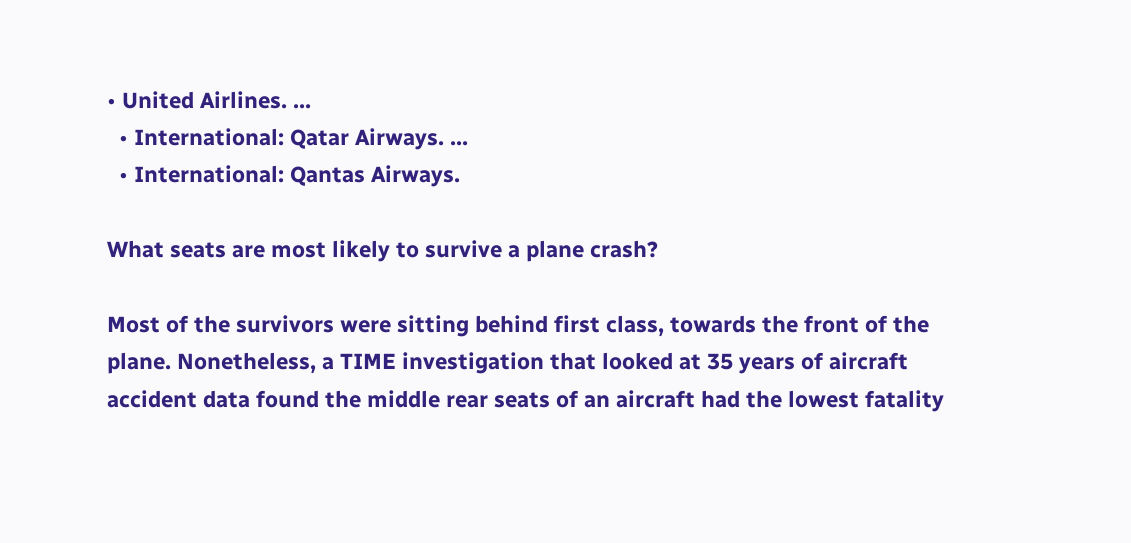• United Airlines. ...
  • International: Qatar Airways. ...
  • International: Qantas Airways.

What seats are most likely to survive a plane crash?

Most of the survivors were sitting behind first class, towards the front of the plane. Nonetheless, a TIME investigation that looked at 35 years of aircraft accident data found the middle rear seats of an aircraft had the lowest fatality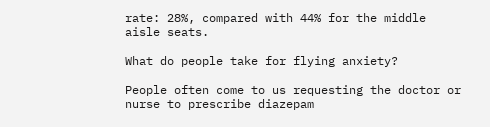rate: 28%, compared with 44% for the middle aisle seats.

What do people take for flying anxiety?

People often come to us requesting the doctor or nurse to prescribe diazepam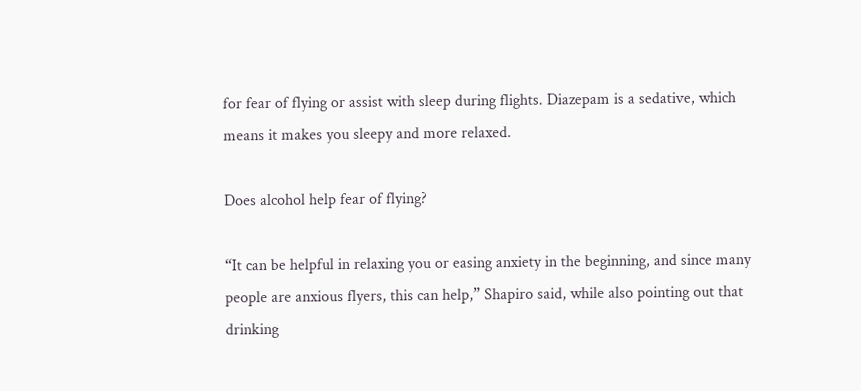for fear of flying or assist with sleep during flights. Diazepam is a sedative, which means it makes you sleepy and more relaxed.

Does alcohol help fear of flying?

“It can be helpful in relaxing you or easing anxiety in the beginning, and since many people are anxious flyers, this can help,” Shapiro said, while also pointing out that drinking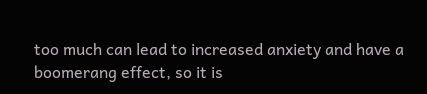too much can lead to increased anxiety and have a boomerang effect, so it is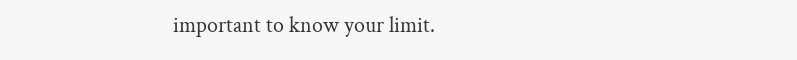important to know your limit.